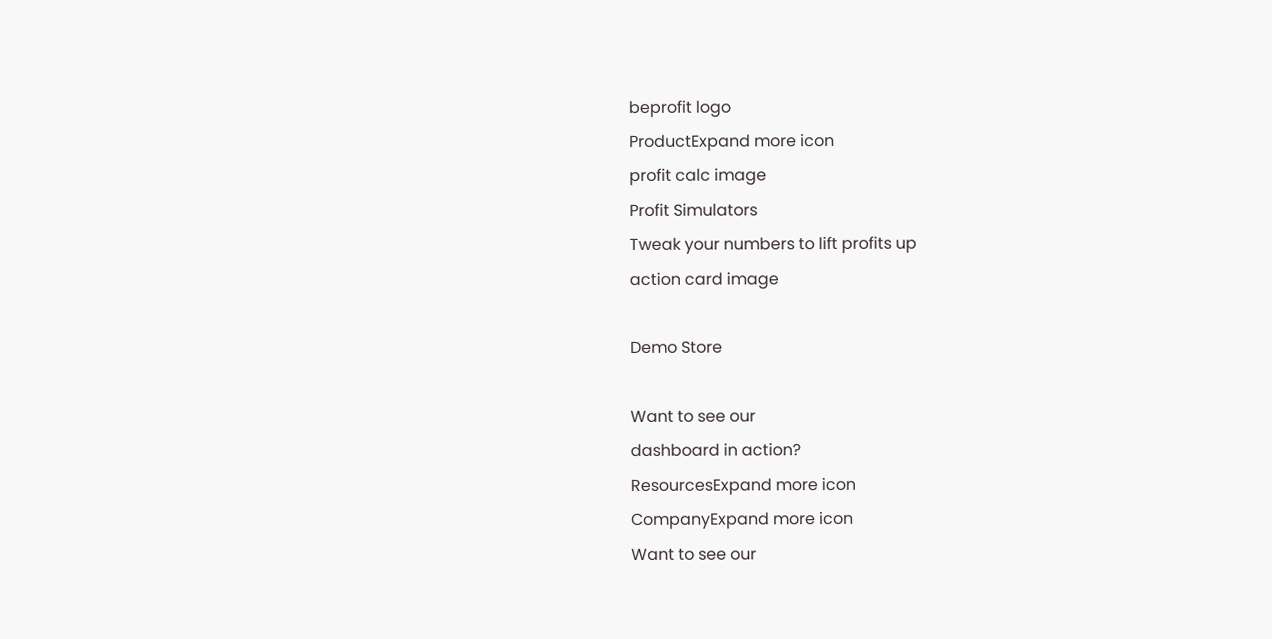beprofit logo
ProductExpand more icon
profit calc image
Profit Simulators
Tweak your numbers to lift profits up
action card image

Demo Store

Want to see our
dashboard in action?
ResourcesExpand more icon
CompanyExpand more icon
Want to see our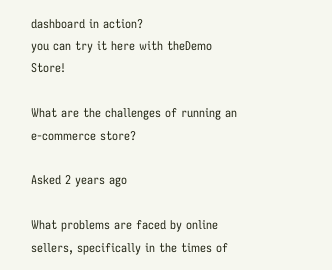dashboard in action?
you can try it here with theDemo Store!

What are the challenges of running an e-commerce store?

Asked 2 years ago

What problems are faced by online sellers, specifically in the times of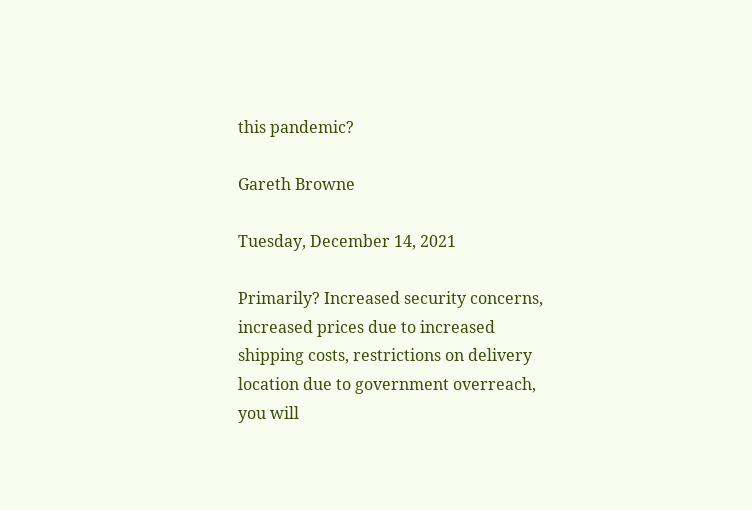this pandemic?

Gareth Browne

Tuesday, December 14, 2021

Primarily? Increased security concerns, increased prices due to increased shipping costs, restrictions on delivery location due to government overreach, you will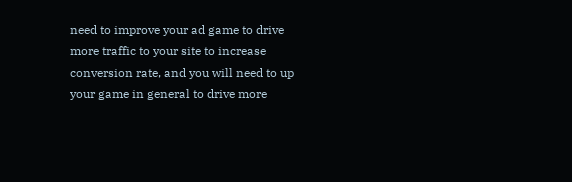need to improve your ad game to drive more traffic to your site to increase conversion rate, and you will need to up your game in general to drive more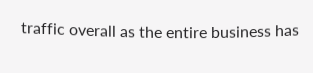traffic overall as the entire business has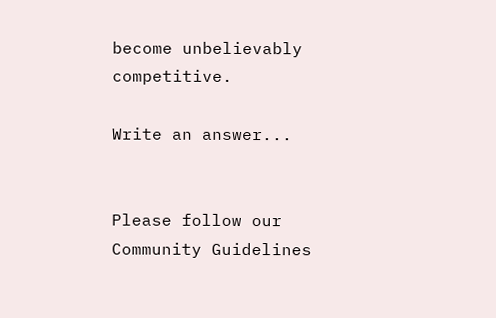become unbelievably competitive.

Write an answer...


Please follow our  Community Guidelines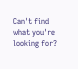Can't find what you're looking for?